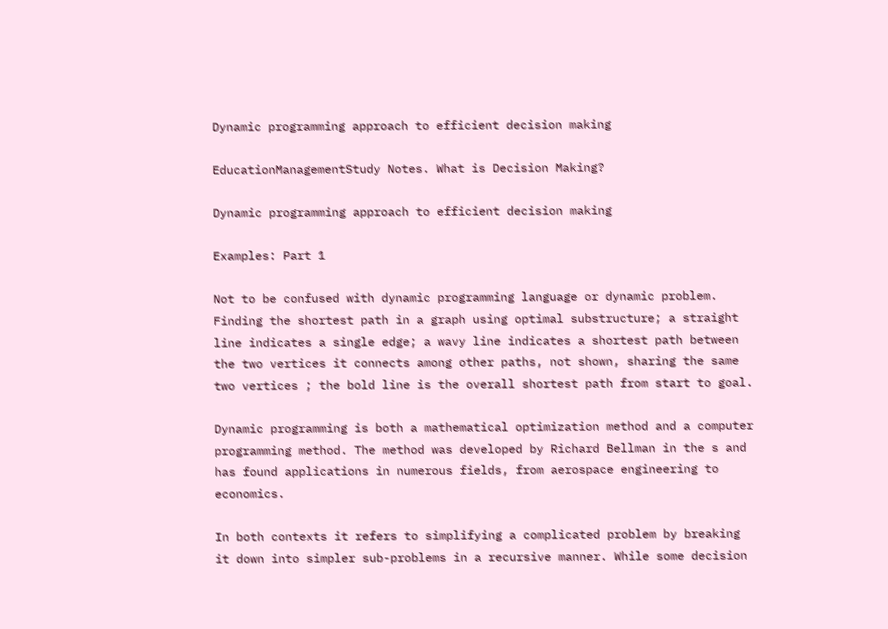Dynamic programming approach to efficient decision making

EducationManagementStudy Notes. What is Decision Making?

Dynamic programming approach to efficient decision making

Examples: Part 1

Not to be confused with dynamic programming language or dynamic problem. Finding the shortest path in a graph using optimal substructure; a straight line indicates a single edge; a wavy line indicates a shortest path between the two vertices it connects among other paths, not shown, sharing the same two vertices ; the bold line is the overall shortest path from start to goal.

Dynamic programming is both a mathematical optimization method and a computer programming method. The method was developed by Richard Bellman in the s and has found applications in numerous fields, from aerospace engineering to economics.

In both contexts it refers to simplifying a complicated problem by breaking it down into simpler sub-problems in a recursive manner. While some decision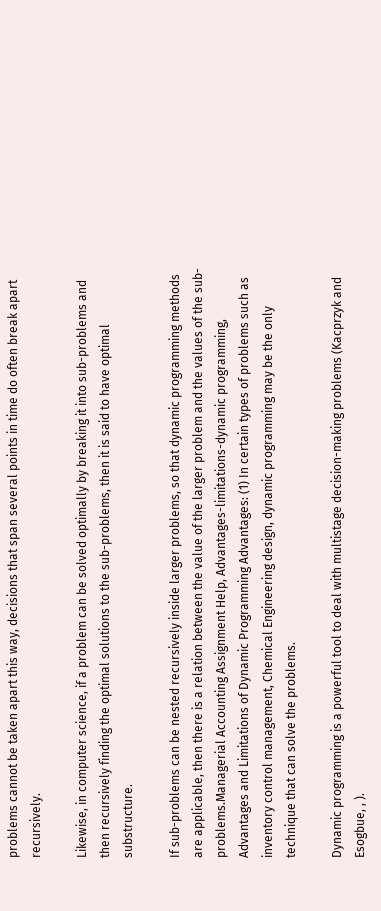problems cannot be taken apart this way, decisions that span several points in time do often break apart recursively.

Likewise, in computer science, if a problem can be solved optimally by breaking it into sub-problems and then recursively finding the optimal solutions to the sub-problems, then it is said to have optimal substructure.

If sub-problems can be nested recursively inside larger problems, so that dynamic programming methods are applicable, then there is a relation between the value of the larger problem and the values of the sub-problems.Managerial Accounting Assignment Help, Advantages-limitations-dynamic programming, Advantages and Limitations of Dynamic Programming Advantages: (1) In certain types of problems such as inventory control management, Chemical Engineering design, dynamic programming may be the only technique that can solve the problems.

Dynamic programming is a powerful tool to deal with multistage decision-making problems (Kacprzyk and Esogbue, , ).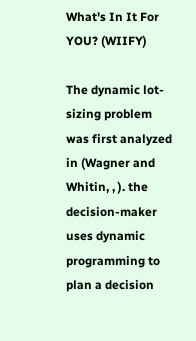What's In It For YOU? (WIIFY)

The dynamic lot-sizing problem was first analyzed in (Wagner and Whitin, , ). the decision-maker uses dynamic programming to plan a decision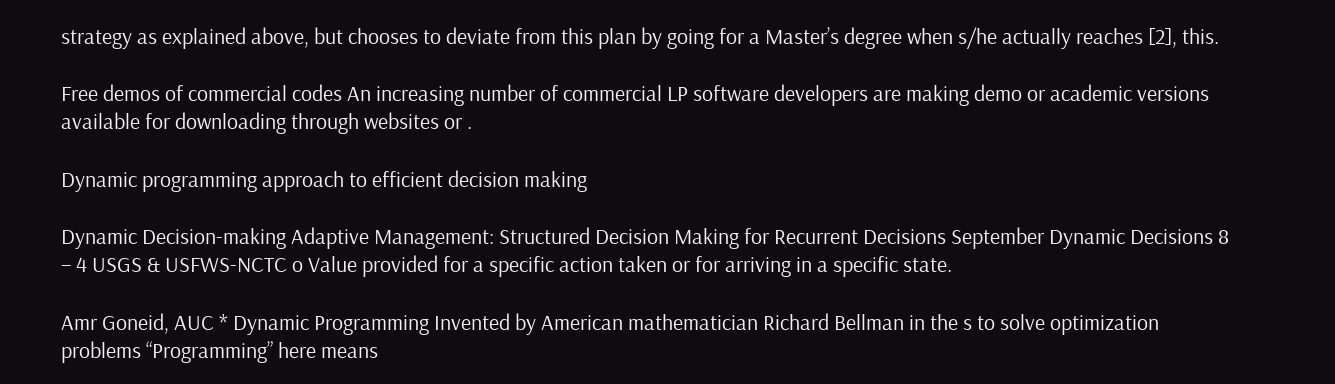strategy as explained above, but chooses to deviate from this plan by going for a Master’s degree when s/he actually reaches [2], this.

Free demos of commercial codes An increasing number of commercial LP software developers are making demo or academic versions available for downloading through websites or .

Dynamic programming approach to efficient decision making

Dynamic Decision-making Adaptive Management: Structured Decision Making for Recurrent Decisions September Dynamic Decisions 8 – 4 USGS & USFWS-NCTC o Value provided for a specific action taken or for arriving in a specific state.

Amr Goneid, AUC * Dynamic Programming Invented by American mathematician Richard Bellman in the s to solve optimization problems “Programming” here means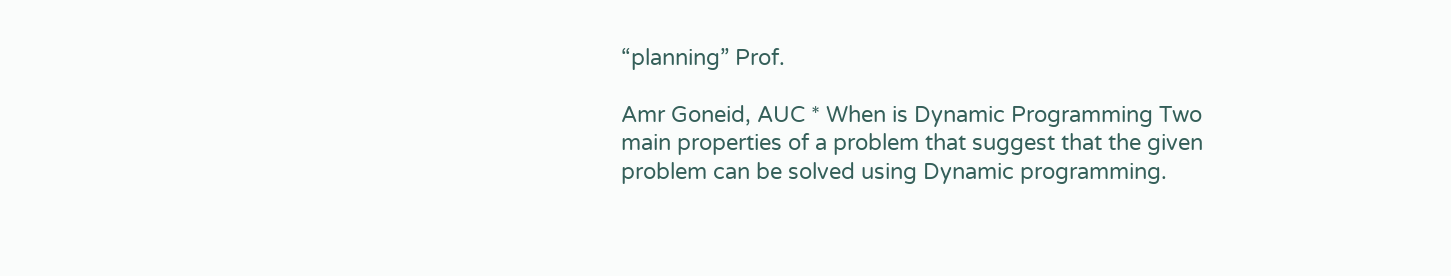“planning” Prof.

Amr Goneid, AUC * When is Dynamic Programming Two main properties of a problem that suggest that the given problem can be solved using Dynamic programming.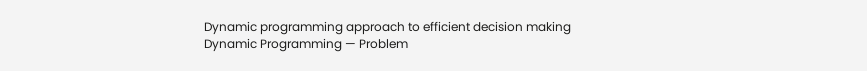Dynamic programming approach to efficient decision making
Dynamic Programming — Problem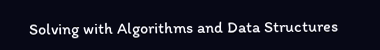Solving with Algorithms and Data Structures